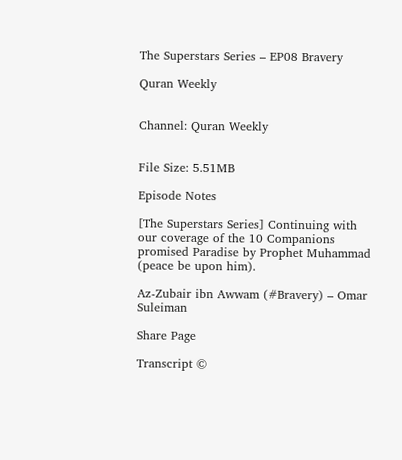The Superstars Series – EP08 Bravery

Quran Weekly


Channel: Quran Weekly


File Size: 5.51MB

Episode Notes

[The Superstars Series] Continuing with our coverage of the 10 Companions promised Paradise by Prophet Muhammad (peace be upon him).

Az-Zubair ibn Awwam (#Bravery) – Omar Suleiman

Share Page

Transcript ©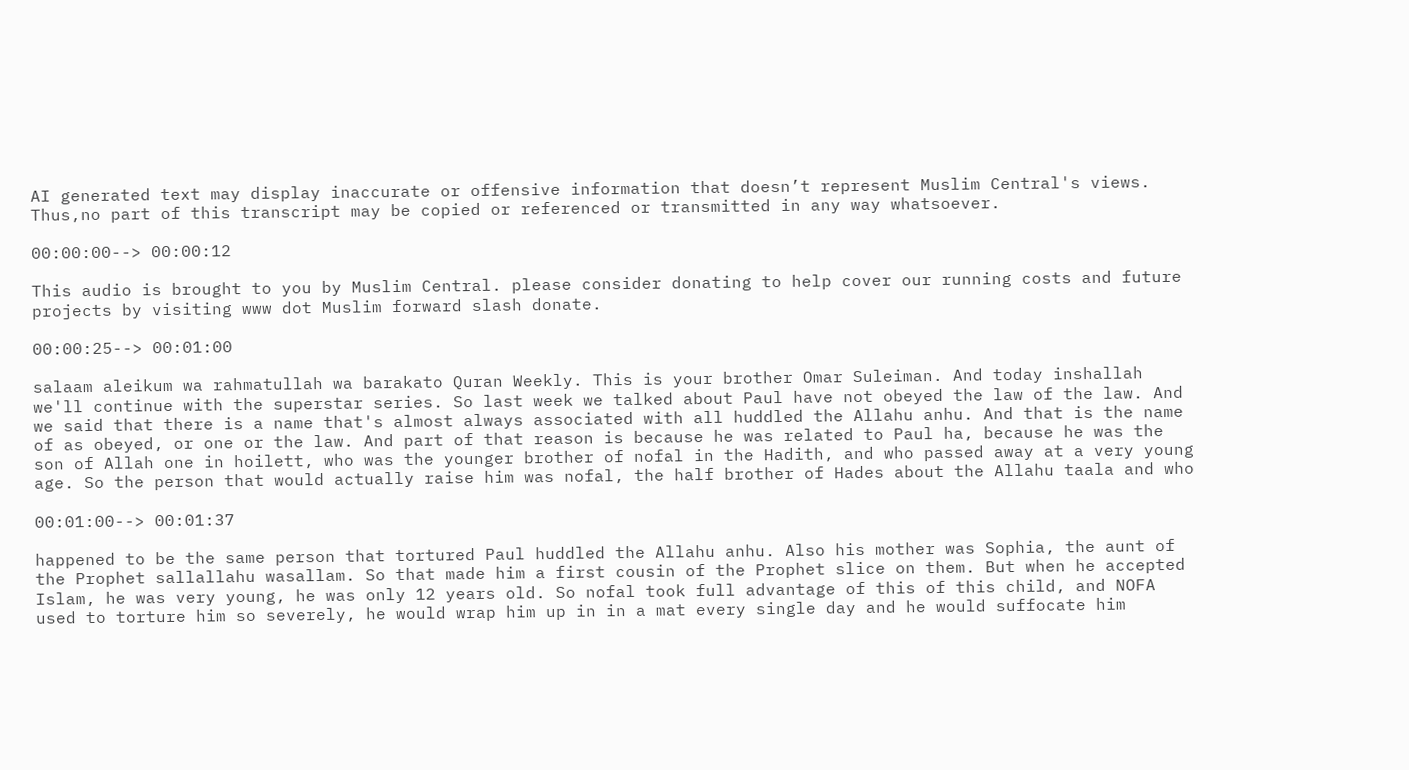AI generated text may display inaccurate or offensive information that doesn’t represent Muslim Central's views. Thus,no part of this transcript may be copied or referenced or transmitted in any way whatsoever.

00:00:00--> 00:00:12

This audio is brought to you by Muslim Central. please consider donating to help cover our running costs and future projects by visiting www dot Muslim forward slash donate.

00:00:25--> 00:01:00

salaam aleikum wa rahmatullah wa barakato Quran Weekly. This is your brother Omar Suleiman. And today inshallah we'll continue with the superstar series. So last week we talked about Paul have not obeyed the law of the law. And we said that there is a name that's almost always associated with all huddled the Allahu anhu. And that is the name of as obeyed, or one or the law. And part of that reason is because he was related to Paul ha, because he was the son of Allah one in hoilett, who was the younger brother of nofal in the Hadith, and who passed away at a very young age. So the person that would actually raise him was nofal, the half brother of Hades about the Allahu taala and who

00:01:00--> 00:01:37

happened to be the same person that tortured Paul huddled the Allahu anhu. Also his mother was Sophia, the aunt of the Prophet sallallahu wasallam. So that made him a first cousin of the Prophet slice on them. But when he accepted Islam, he was very young, he was only 12 years old. So nofal took full advantage of this of this child, and NOFA used to torture him so severely, he would wrap him up in in a mat every single day and he would suffocate him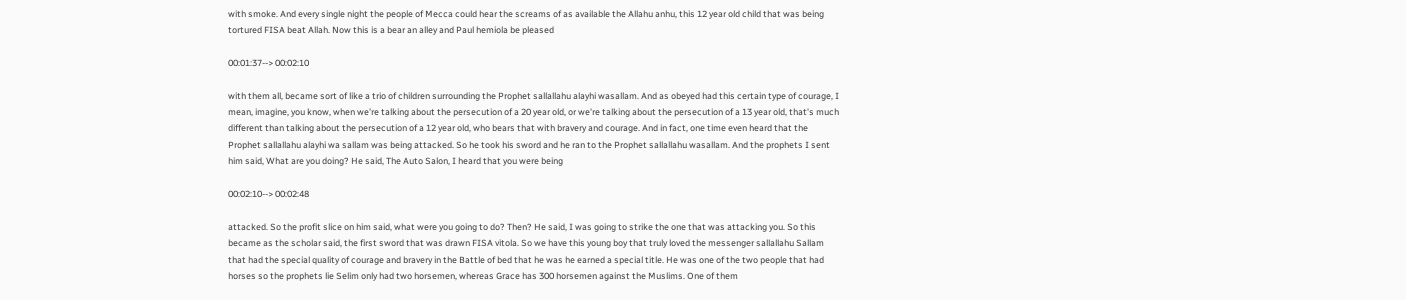with smoke. And every single night the people of Mecca could hear the screams of as available the Allahu anhu, this 12 year old child that was being tortured FISA beat Allah. Now this is a bear an alley and Paul hemiola be pleased

00:01:37--> 00:02:10

with them all, became sort of like a trio of children surrounding the Prophet sallallahu alayhi wasallam. And as obeyed had this certain type of courage, I mean, imagine, you know, when we're talking about the persecution of a 20 year old, or we're talking about the persecution of a 13 year old, that's much different than talking about the persecution of a 12 year old, who bears that with bravery and courage. And in fact, one time even heard that the Prophet sallallahu alayhi wa sallam was being attacked. So he took his sword and he ran to the Prophet sallallahu wasallam. And the prophets I sent him said, What are you doing? He said, The Auto Salon, I heard that you were being

00:02:10--> 00:02:48

attacked. So the profit slice on him said, what were you going to do? Then? He said, I was going to strike the one that was attacking you. So this became as the scholar said, the first sword that was drawn FISA vitola. So we have this young boy that truly loved the messenger sallallahu Sallam that had the special quality of courage and bravery in the Battle of bed that he was he earned a special title. He was one of the two people that had horses so the prophets lie Selim only had two horsemen, whereas Grace has 300 horsemen against the Muslims. One of them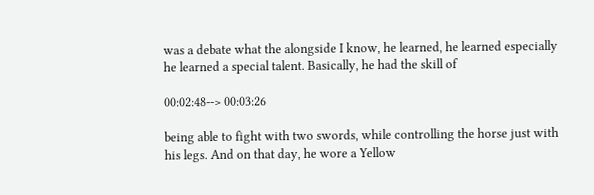was a debate what the alongside I know, he learned, he learned especially he learned a special talent. Basically, he had the skill of

00:02:48--> 00:03:26

being able to fight with two swords, while controlling the horse just with his legs. And on that day, he wore a Yellow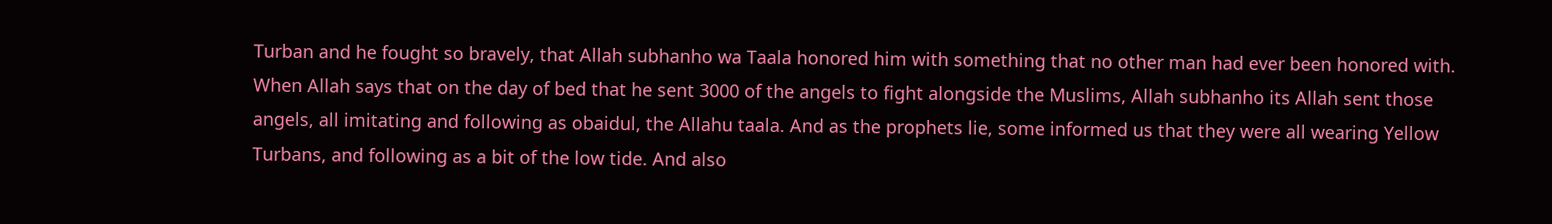Turban and he fought so bravely, that Allah subhanho wa Taala honored him with something that no other man had ever been honored with. When Allah says that on the day of bed that he sent 3000 of the angels to fight alongside the Muslims, Allah subhanho its Allah sent those angels, all imitating and following as obaidul, the Allahu taala. And as the prophets lie, some informed us that they were all wearing Yellow Turbans, and following as a bit of the low tide. And also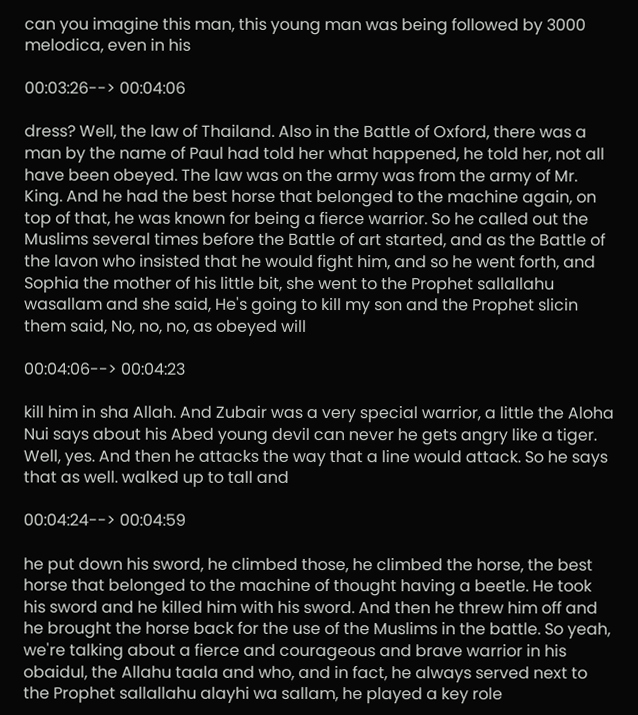can you imagine this man, this young man was being followed by 3000 melodica, even in his

00:03:26--> 00:04:06

dress? Well, the law of Thailand. Also in the Battle of Oxford, there was a man by the name of Paul had told her what happened, he told her, not all have been obeyed. The law was on the army was from the army of Mr. King. And he had the best horse that belonged to the machine again, on top of that, he was known for being a fierce warrior. So he called out the Muslims several times before the Battle of art started, and as the Battle of the lavon who insisted that he would fight him, and so he went forth, and Sophia the mother of his little bit, she went to the Prophet sallallahu wasallam and she said, He's going to kill my son and the Prophet slicin them said, No, no, no, as obeyed will

00:04:06--> 00:04:23

kill him in sha Allah. And Zubair was a very special warrior, a little the Aloha Nui says about his Abed young devil can never he gets angry like a tiger. Well, yes. And then he attacks the way that a line would attack. So he says that as well. walked up to tall and

00:04:24--> 00:04:59

he put down his sword, he climbed those, he climbed the horse, the best horse that belonged to the machine of thought having a beetle. He took his sword and he killed him with his sword. And then he threw him off and he brought the horse back for the use of the Muslims in the battle. So yeah, we're talking about a fierce and courageous and brave warrior in his obaidul, the Allahu taala and who, and in fact, he always served next to the Prophet sallallahu alayhi wa sallam, he played a key role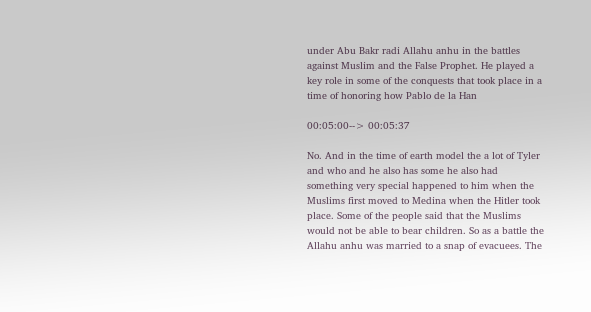under Abu Bakr radi Allahu anhu in the battles against Muslim and the False Prophet. He played a key role in some of the conquests that took place in a time of honoring how Pablo de la Han

00:05:00--> 00:05:37

No. And in the time of earth model the a lot of Tyler and who and he also has some he also had something very special happened to him when the Muslims first moved to Medina when the Hitler took place. Some of the people said that the Muslims would not be able to bear children. So as a battle the Allahu anhu was married to a snap of evacuees. The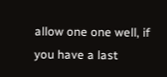allow one one well, if you have a last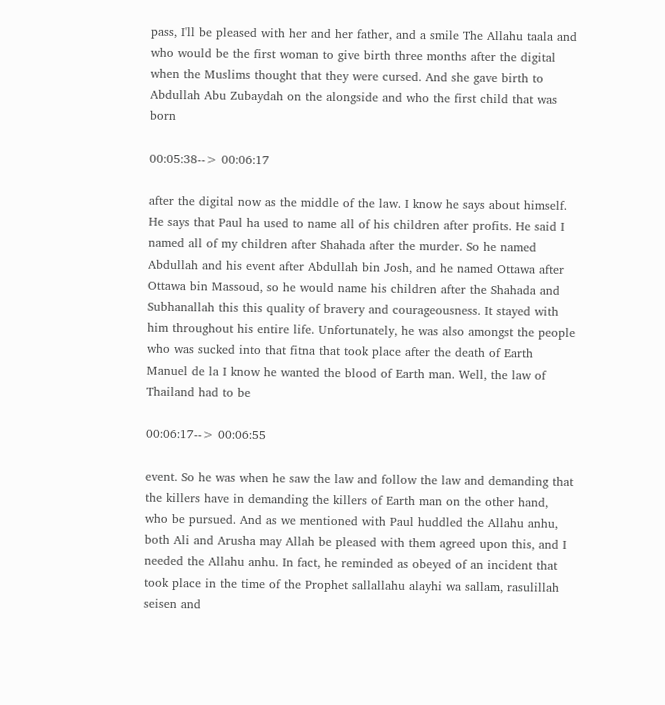pass, I'll be pleased with her and her father, and a smile The Allahu taala and who would be the first woman to give birth three months after the digital when the Muslims thought that they were cursed. And she gave birth to Abdullah Abu Zubaydah on the alongside and who the first child that was born

00:05:38--> 00:06:17

after the digital now as the middle of the law. I know he says about himself. He says that Paul ha used to name all of his children after profits. He said I named all of my children after Shahada after the murder. So he named Abdullah and his event after Abdullah bin Josh, and he named Ottawa after Ottawa bin Massoud, so he would name his children after the Shahada and Subhanallah this this quality of bravery and courageousness. It stayed with him throughout his entire life. Unfortunately, he was also amongst the people who was sucked into that fitna that took place after the death of Earth Manuel de la I know he wanted the blood of Earth man. Well, the law of Thailand had to be

00:06:17--> 00:06:55

event. So he was when he saw the law and follow the law and demanding that the killers have in demanding the killers of Earth man on the other hand, who be pursued. And as we mentioned with Paul huddled the Allahu anhu, both Ali and Arusha may Allah be pleased with them agreed upon this, and I needed the Allahu anhu. In fact, he reminded as obeyed of an incident that took place in the time of the Prophet sallallahu alayhi wa sallam, rasulillah seisen and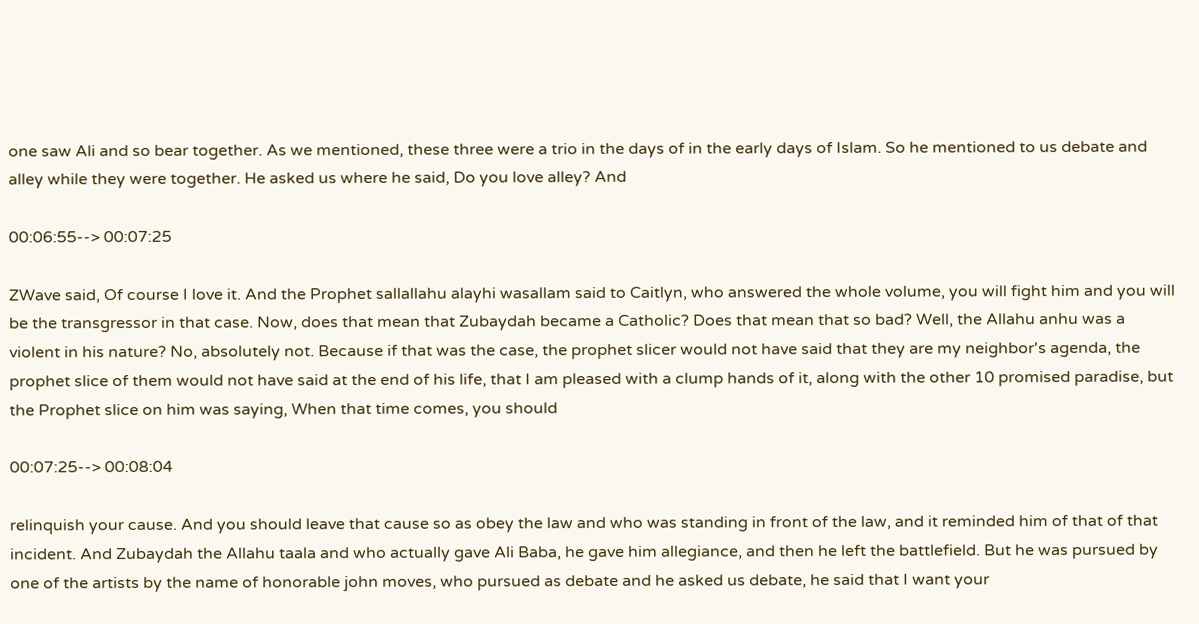one saw Ali and so bear together. As we mentioned, these three were a trio in the days of in the early days of Islam. So he mentioned to us debate and alley while they were together. He asked us where he said, Do you love alley? And

00:06:55--> 00:07:25

ZWave said, Of course I love it. And the Prophet sallallahu alayhi wasallam said to Caitlyn, who answered the whole volume, you will fight him and you will be the transgressor in that case. Now, does that mean that Zubaydah became a Catholic? Does that mean that so bad? Well, the Allahu anhu was a violent in his nature? No, absolutely not. Because if that was the case, the prophet slicer would not have said that they are my neighbor's agenda, the prophet slice of them would not have said at the end of his life, that I am pleased with a clump hands of it, along with the other 10 promised paradise, but the Prophet slice on him was saying, When that time comes, you should

00:07:25--> 00:08:04

relinquish your cause. And you should leave that cause so as obey the law and who was standing in front of the law, and it reminded him of that of that incident. And Zubaydah the Allahu taala and who actually gave Ali Baba, he gave him allegiance, and then he left the battlefield. But he was pursued by one of the artists by the name of honorable john moves, who pursued as debate and he asked us debate, he said that I want your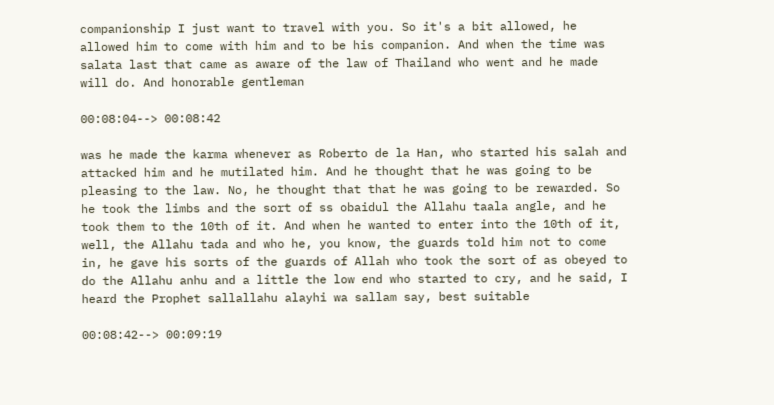companionship I just want to travel with you. So it's a bit allowed, he allowed him to come with him and to be his companion. And when the time was salata last that came as aware of the law of Thailand who went and he made will do. And honorable gentleman

00:08:04--> 00:08:42

was he made the karma whenever as Roberto de la Han, who started his salah and attacked him and he mutilated him. And he thought that he was going to be pleasing to the law. No, he thought that that he was going to be rewarded. So he took the limbs and the sort of ss obaidul the Allahu taala angle, and he took them to the 10th of it. And when he wanted to enter into the 10th of it, well, the Allahu tada and who he, you know, the guards told him not to come in, he gave his sorts of the guards of Allah who took the sort of as obeyed to do the Allahu anhu and a little the low end who started to cry, and he said, I heard the Prophet sallallahu alayhi wa sallam say, best suitable

00:08:42--> 00:09:19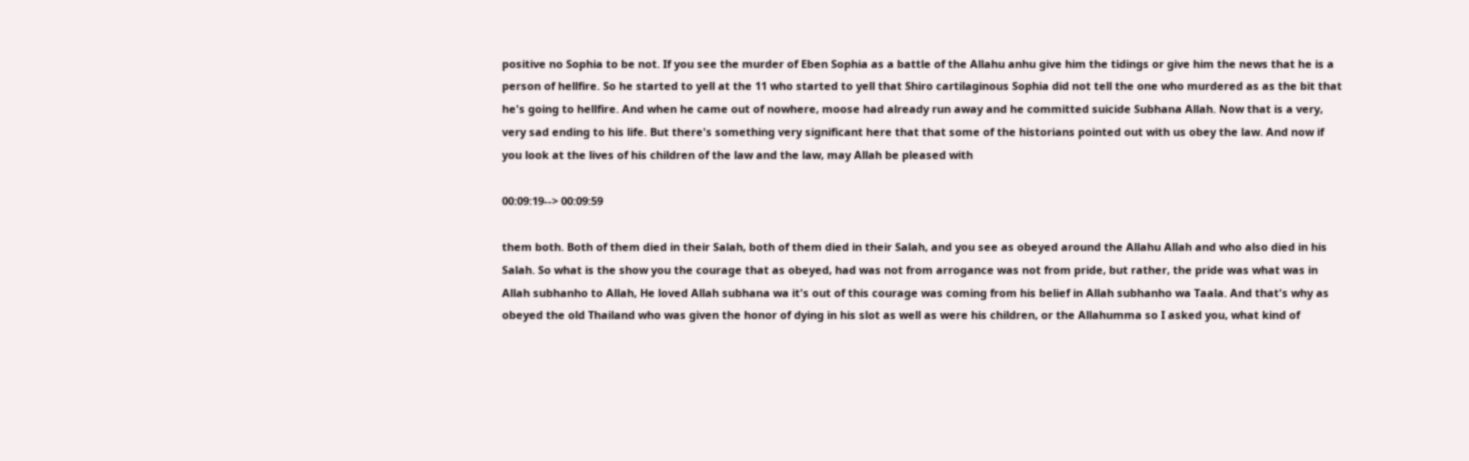positive no Sophia to be not. If you see the murder of Eben Sophia as a battle of the Allahu anhu give him the tidings or give him the news that he is a person of hellfire. So he started to yell at the 11 who started to yell that Shiro cartilaginous Sophia did not tell the one who murdered as as the bit that he's going to hellfire. And when he came out of nowhere, moose had already run away and he committed suicide Subhana Allah. Now that is a very, very sad ending to his life. But there's something very significant here that that some of the historians pointed out with us obey the law. And now if you look at the lives of his children of the law and the law, may Allah be pleased with

00:09:19--> 00:09:59

them both. Both of them died in their Salah, both of them died in their Salah, and you see as obeyed around the Allahu Allah and who also died in his Salah. So what is the show you the courage that as obeyed, had was not from arrogance was not from pride, but rather, the pride was what was in Allah subhanho to Allah, He loved Allah subhana wa it's out of this courage was coming from his belief in Allah subhanho wa Taala. And that's why as obeyed the old Thailand who was given the honor of dying in his slot as well as were his children, or the Allahumma so I asked you, what kind of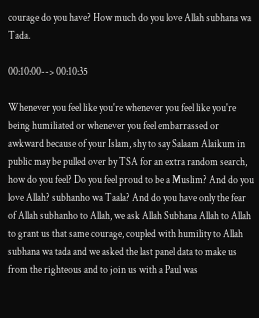courage do you have? How much do you love Allah subhana wa Tada.

00:10:00--> 00:10:35

Whenever you feel like you're whenever you feel like you're being humiliated or whenever you feel embarrassed or awkward because of your Islam, shy to say Salaam Alaikum in public may be pulled over by TSA for an extra random search, how do you feel? Do you feel proud to be a Muslim? And do you love Allah? subhanho wa Taala? And do you have only the fear of Allah subhanho to Allah, we ask Allah Subhana Allah to Allah to grant us that same courage, coupled with humility to Allah subhana wa tada and we asked the last panel data to make us from the righteous and to join us with a Paul was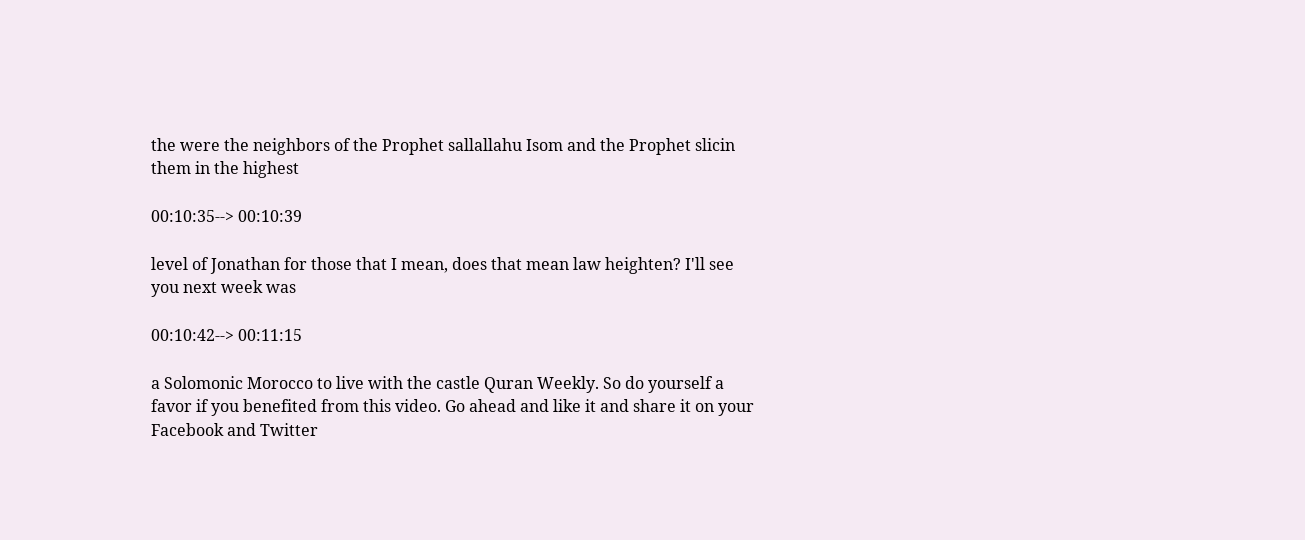the were the neighbors of the Prophet sallallahu Isom and the Prophet slicin them in the highest

00:10:35--> 00:10:39

level of Jonathan for those that I mean, does that mean law heighten? I'll see you next week was

00:10:42--> 00:11:15

a Solomonic Morocco to live with the castle Quran Weekly. So do yourself a favor if you benefited from this video. Go ahead and like it and share it on your Facebook and Twitter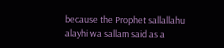because the Prophet sallallahu alayhi wa sallam said as a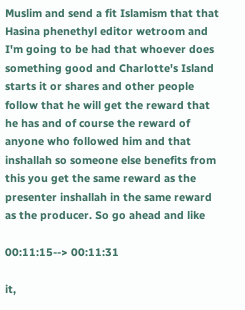Muslim and send a fit Islamism that that Hasina phenethyl editor wetroom and I'm going to be had that whoever does something good and Charlotte's Island starts it or shares and other people follow that he will get the reward that he has and of course the reward of anyone who followed him and that inshallah so someone else benefits from this you get the same reward as the presenter inshallah in the same reward as the producer. So go ahead and like

00:11:15--> 00:11:31

it,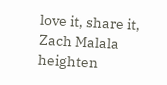love it, share it, Zach Malala heighten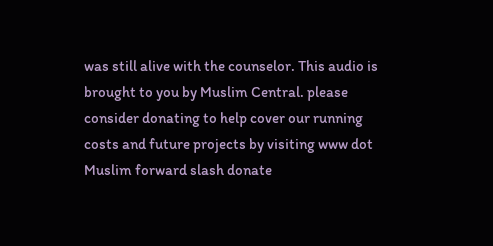was still alive with the counselor. This audio is brought to you by Muslim Central. please consider donating to help cover our running costs and future projects by visiting www dot Muslim forward slash donate